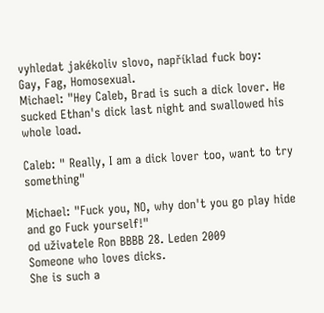vyhledat jakékoliv slovo, například fuck boy:
Gay, Fag, Homosexual.
Michael: "Hey Caleb, Brad is such a dick lover. He sucked Ethan's dick last night and swallowed his whole load.

Caleb: " Really, I am a dick lover too, want to try something"

Michael: "Fuck you, NO, why don't you go play hide and go Fuck yourself!"
od uživatele Ron BBBB 28. Leden 2009
Someone who loves dicks.
She is such a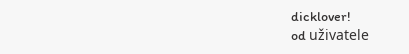dicklover!
od uživatele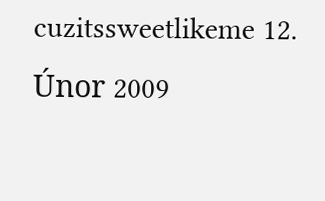cuzitssweetlikeme 12. Únor 2009